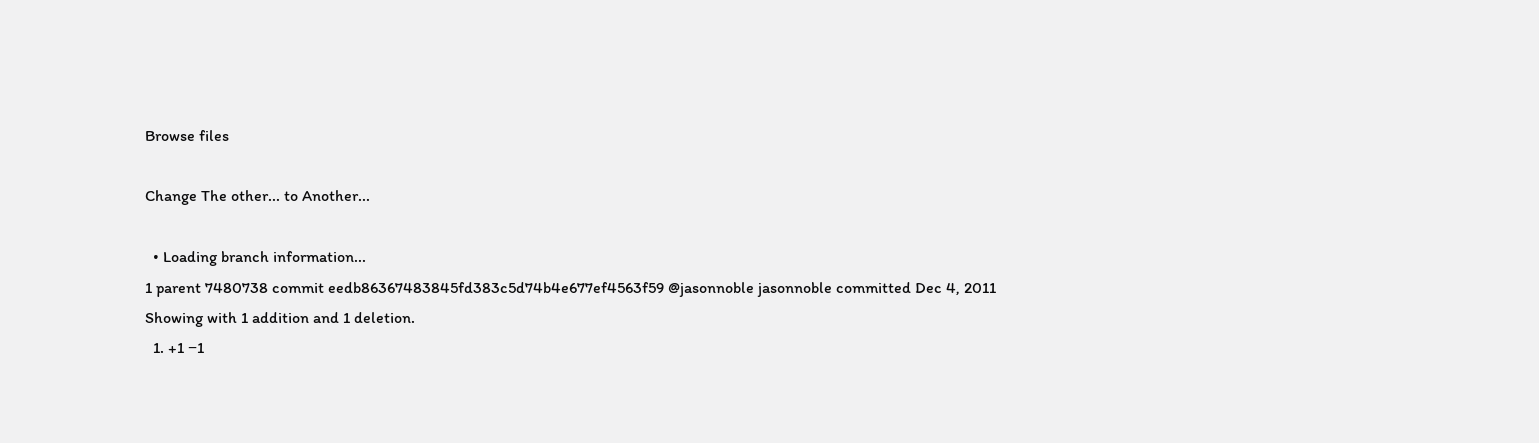Browse files

Change The other... to Another...

  • Loading branch information...
1 parent 7480738 commit eedb86367483845fd383c5d74b4e677ef4563f59 @jasonnoble jasonnoble committed Dec 4, 2011
Showing with 1 addition and 1 deletion.
  1. +1 −1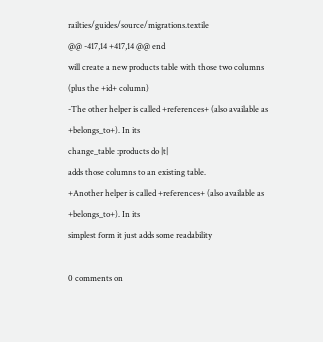railties/guides/source/migrations.textile
@@ -417,14 +417,14 @@ end
will create a new products table with those two columns (plus the +id+ column)
-The other helper is called +references+ (also available as +belongs_to+). In its
change_table :products do |t|
adds those columns to an existing table.
+Another helper is called +references+ (also available as +belongs_to+). In its
simplest form it just adds some readability

0 comments on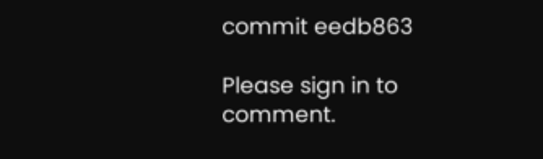commit eedb863

Please sign in to comment.